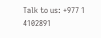Talk to us: +977 1 4102891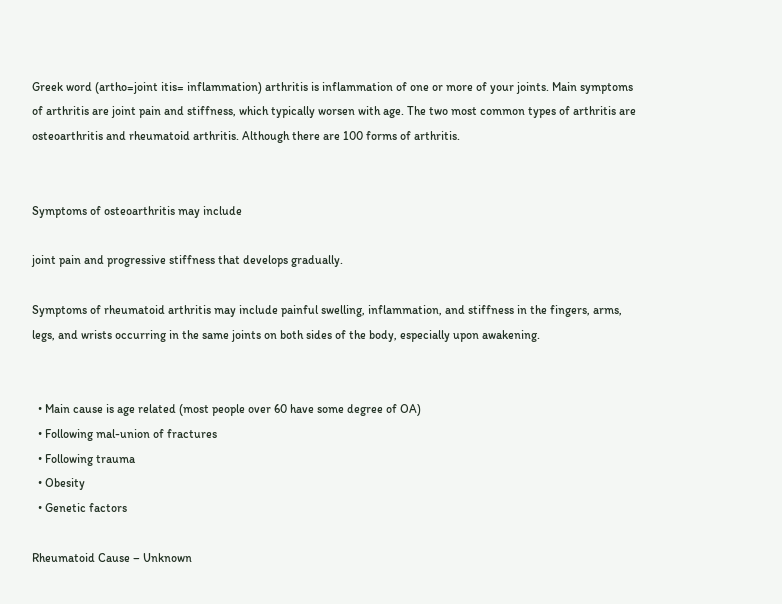Greek word (artho=joint itis= inflammation) arthritis is inflammation of one or more of your joints. Main symptoms of arthritis are joint pain and stiffness, which typically worsen with age. The two most common types of arthritis are osteoarthritis and rheumatoid arthritis. Although there are 100 forms of arthritis.


Symptoms of osteoarthritis may include

joint pain and progressive stiffness that develops gradually.

Symptoms of rheumatoid arthritis may include painful swelling, inflammation, and stiffness in the fingers, arms, legs, and wrists occurring in the same joints on both sides of the body, especially upon awakening.


  • Main cause is age related (most people over 60 have some degree of OA)
  • Following mal-union of fractures
  • Following trauma
  • Obesity
  • Genetic factors

Rheumatoid Cause – Unknown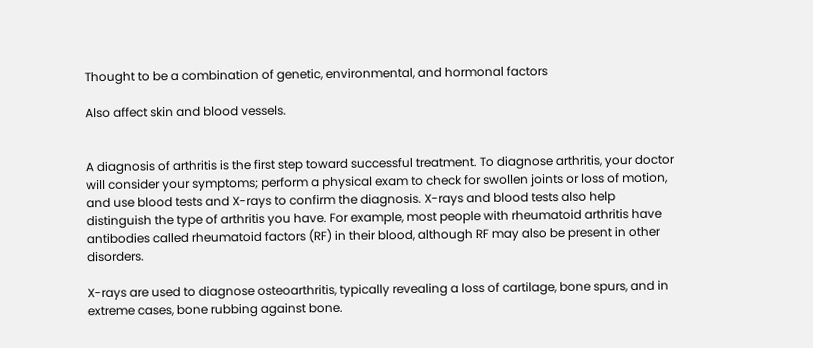Thought to be a combination of genetic, environmental, and hormonal factors

Also affect skin and blood vessels.


A diagnosis of arthritis is the first step toward successful treatment. To diagnose arthritis, your doctor will consider your symptoms; perform a physical exam to check for swollen joints or loss of motion, and use blood tests and X-rays to confirm the diagnosis. X-rays and blood tests also help distinguish the type of arthritis you have. For example, most people with rheumatoid arthritis have antibodies called rheumatoid factors (RF) in their blood, although RF may also be present in other disorders.

X-rays are used to diagnose osteoarthritis, typically revealing a loss of cartilage, bone spurs, and in extreme cases, bone rubbing against bone.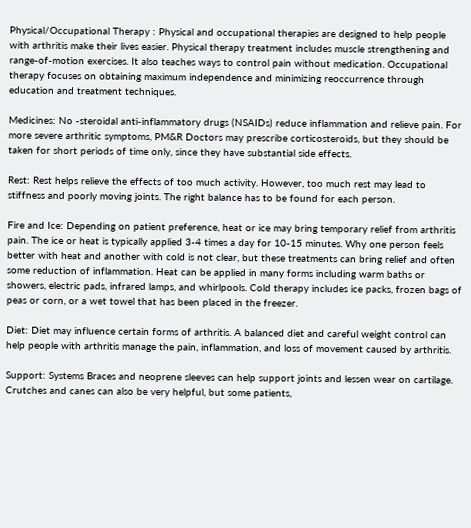Physical/Occupational Therapy : Physical and occupational therapies are designed to help people with arthritis make their lives easier. Physical therapy treatment includes muscle strengthening and range-of-motion exercises. It also teaches ways to control pain without medication. Occupational therapy focuses on obtaining maximum independence and minimizing reoccurrence through education and treatment techniques.

Medicines: No -steroidal anti-inflammatory drugs (NSAIDs) reduce inflammation and relieve pain. For more severe arthritic symptoms, PM&R Doctors may prescribe corticosteroids, but they should be taken for short periods of time only, since they have substantial side effects.

Rest: Rest helps relieve the effects of too much activity. However, too much rest may lead to stiffness and poorly moving joints. The right balance has to be found for each person.

Fire and Ice: Depending on patient preference, heat or ice may bring temporary relief from arthritis pain. The ice or heat is typically applied 3-4 times a day for 10-15 minutes. Why one person feels better with heat and another with cold is not clear, but these treatments can bring relief and often some reduction of inflammation. Heat can be applied in many forms including warm baths or showers, electric pads, infrared lamps, and whirlpools. Cold therapy includes ice packs, frozen bags of peas or corn, or a wet towel that has been placed in the freezer.

Diet: Diet may influence certain forms of arthritis. A balanced diet and careful weight control can help people with arthritis manage the pain, inflammation, and loss of movement caused by arthritis.

Support: Systems Braces and neoprene sleeves can help support joints and lessen wear on cartilage. Crutches and canes can also be very helpful, but some patients,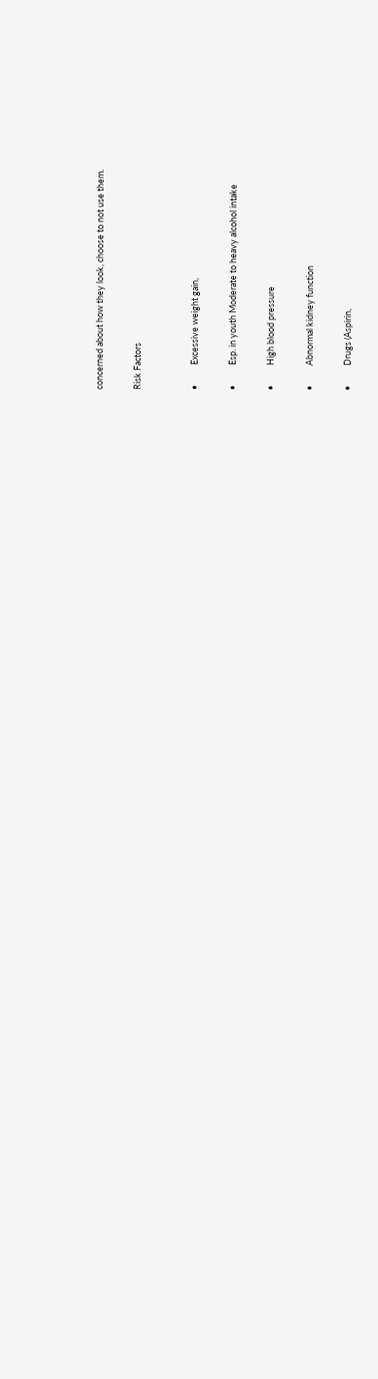concerned about how they look, choose to not use them.

Risk Factors


•          Excessive weight gain,

•          Esp. in youth Moderate to heavy alcohol intake

•          High blood pressure

•          Abnormal kidney function

•          Drugs (Aspirin,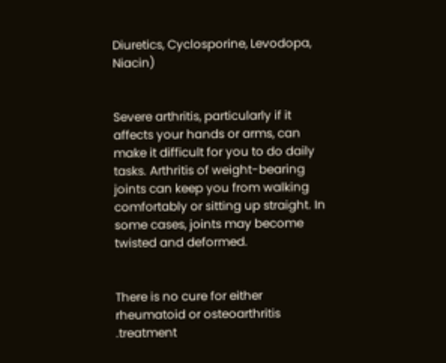Diuretics, Cyclosporine, Levodopa, Niacin)


Severe arthritis, particularly if it affects your hands or arms, can make it difficult for you to do daily tasks. Arthritis of weight-bearing joints can keep you from walking comfortably or sitting up straight. In some cases, joints may become twisted and deformed.


There is no cure for either rheumatoid or osteoarthritis .treatment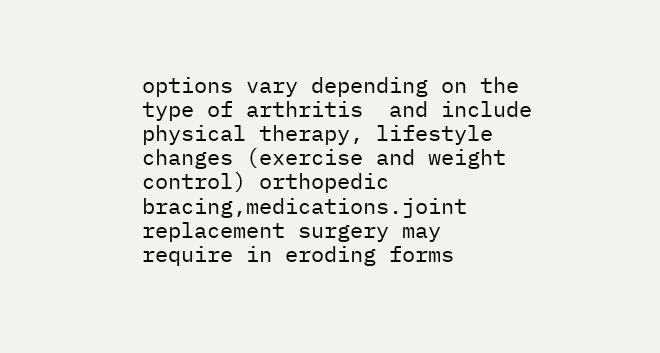options vary depending on the type of arthritis  and include  physical therapy, lifestyle changes (exercise and weight control) orthopedic bracing,medications.joint replacement surgery may require in eroding forms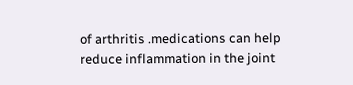of arthritis .medications can help reduce inflammation in the joint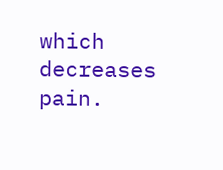which decreases pain.